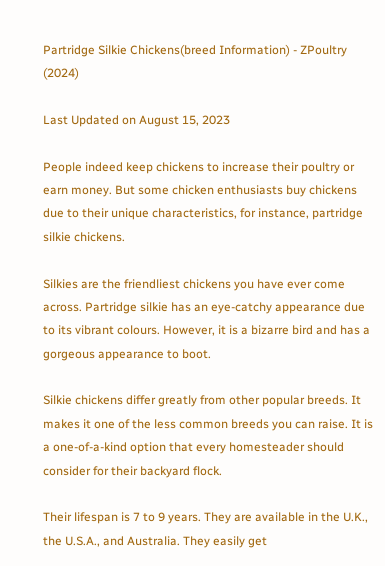Partridge Silkie Chickens(breed Information) - ZPoultry (2024)

Last Updated on August 15, 2023

People indeed keep chickens to increase their poultry or earn money. But some chicken enthusiasts buy chickens due to their unique characteristics, for instance, partridge silkie chickens.

Silkies are the friendliest chickens you have ever come across. Partridge silkie has an eye-catchy appearance due to its vibrant colours. However, it is a bizarre bird and has a gorgeous appearance to boot.

Silkie chickens differ greatly from other popular breeds. It makes it one of the less common breeds you can raise. It is a one-of-a-kind option that every homesteader should consider for their backyard flock.

Their lifespan is 7 to 9 years. They are available in the U.K., the U.S.A., and Australia. They easily get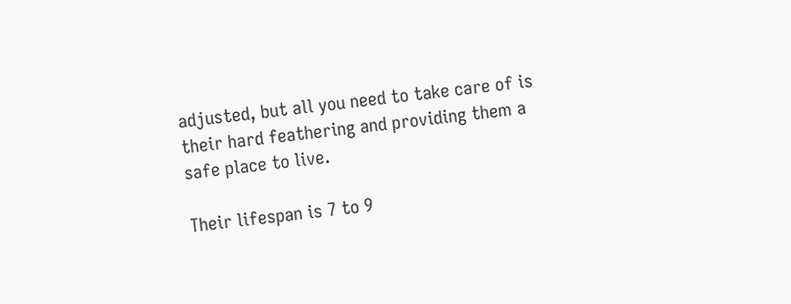adjusted, but all you need to take care of is their hard feathering and providing them a safe place to live.

Their lifespan is 7 to 9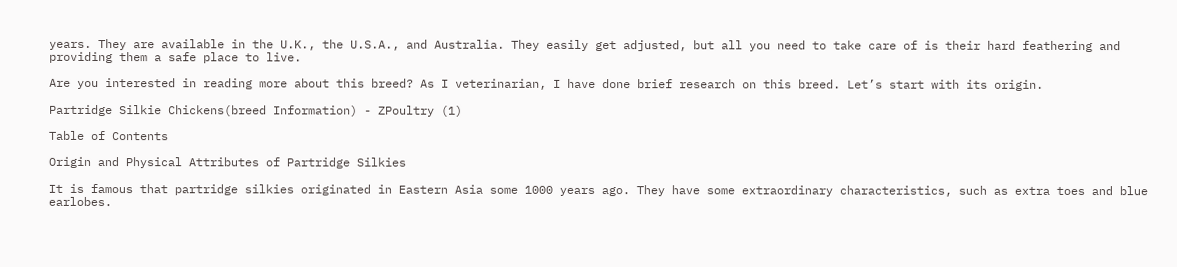years. They are available in the U.K., the U.S.A., and Australia. They easily get adjusted, but all you need to take care of is their hard feathering and providing them a safe place to live.

Are you interested in reading more about this breed? As I veterinarian, I have done brief research on this breed. Let’s start with its origin.

Partridge Silkie Chickens(breed Information) - ZPoultry (1)

Table of Contents

Origin and Physical Attributes of Partridge Silkies

It is famous that partridge silkies originated in Eastern Asia some 1000 years ago. They have some extraordinary characteristics, such as extra toes and blue earlobes.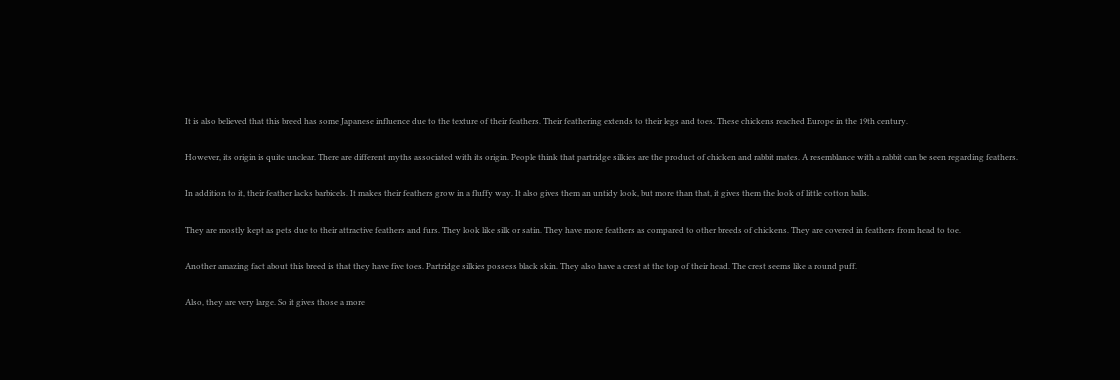It is also believed that this breed has some Japanese influence due to the texture of their feathers. Their feathering extends to their legs and toes. These chickens reached Europe in the 19th century.

However, its origin is quite unclear. There are different myths associated with its origin. People think that partridge silkies are the product of chicken and rabbit mates. A resemblance with a rabbit can be seen regarding feathers.

In addition to it, their feather lacks barbicels. It makes their feathers grow in a fluffy way. It also gives them an untidy look, but more than that, it gives them the look of little cotton balls.

They are mostly kept as pets due to their attractive feathers and furs. They look like silk or satin. They have more feathers as compared to other breeds of chickens. They are covered in feathers from head to toe.

Another amazing fact about this breed is that they have five toes. Partridge silkies possess black skin. They also have a crest at the top of their head. The crest seems like a round puff.

Also, they are very large. So it gives those a more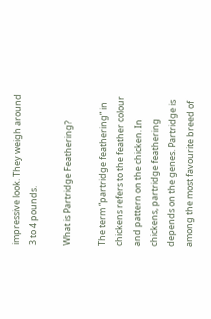impressive look. They weigh around 3 to 4 pounds.

What is Partridge Feathering?

The term “partridge feathering” in chickens refers to the feather colour and pattern on the chicken. In chickens, partridge feathering depends on the genes. Partridge is among the most favourite breed of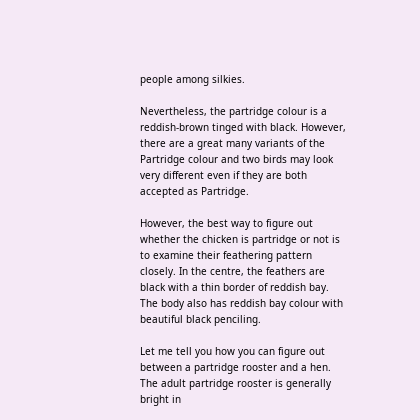people among silkies.

Nevertheless, the partridge colour is a reddish-brown tinged with black. However, there are a great many variants of the Partridge colour and two birds may look very different even if they are both accepted as Partridge.

However, the best way to figure out whether the chicken is partridge or not is to examine their feathering pattern closely. In the centre, the feathers are black with a thin border of reddish bay. The body also has reddish bay colour with beautiful black penciling.

Let me tell you how you can figure out between a partridge rooster and a hen. The adult partridge rooster is generally bright in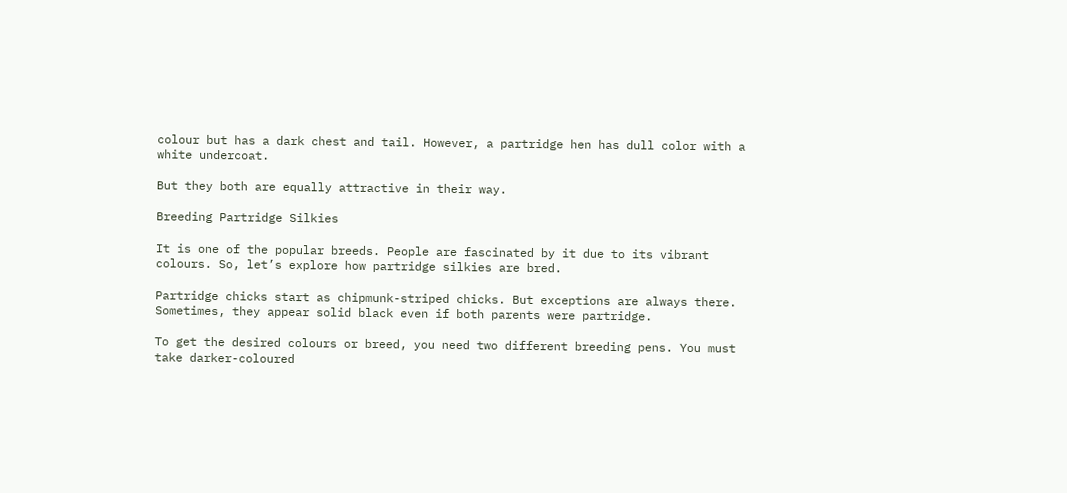colour but has a dark chest and tail. However, a partridge hen has dull color with a white undercoat.

But they both are equally attractive in their way.

Breeding Partridge Silkies

It is one of the popular breeds. People are fascinated by it due to its vibrant colours. So, let’s explore how partridge silkies are bred.

Partridge chicks start as chipmunk-striped chicks. But exceptions are always there. Sometimes, they appear solid black even if both parents were partridge.

To get the desired colours or breed, you need two different breeding pens. You must take darker-coloured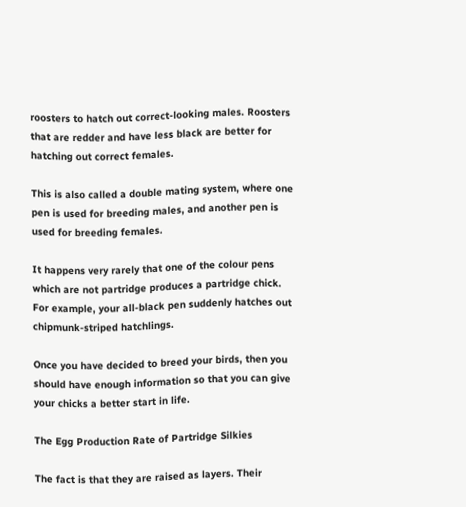roosters to hatch out correct-looking males. Roosters that are redder and have less black are better for hatching out correct females.

This is also called a double mating system, where one pen is used for breeding males, and another pen is used for breeding females.

It happens very rarely that one of the colour pens which are not partridge produces a partridge chick. For example, your all-black pen suddenly hatches out chipmunk-striped hatchlings.

Once you have decided to breed your birds, then you should have enough information so that you can give your chicks a better start in life.

The Egg Production Rate of Partridge Silkies

The fact is that they are raised as layers. Their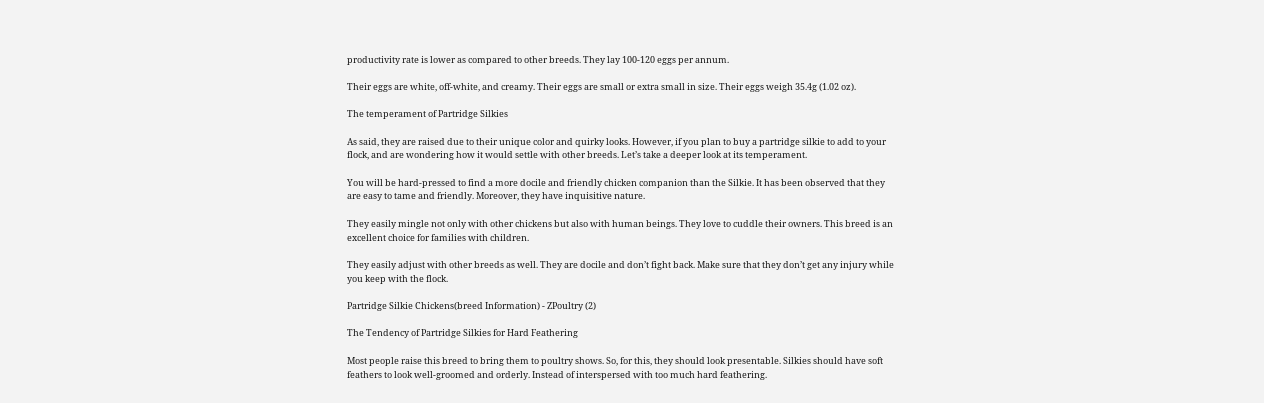productivity rate is lower as compared to other breeds. They lay 100-120 eggs per annum.

Their eggs are white, off-white, and creamy. Their eggs are small or extra small in size. Their eggs weigh 35.4g (1.02 oz).

The temperament of Partridge Silkies

As said, they are raised due to their unique color and quirky looks. However, if you plan to buy a partridge silkie to add to your flock, and are wondering how it would settle with other breeds. Let’s take a deeper look at its temperament.

You will be hard-pressed to find a more docile and friendly chicken companion than the Silkie. It has been observed that they are easy to tame and friendly. Moreover, they have inquisitive nature.

They easily mingle not only with other chickens but also with human beings. They love to cuddle their owners. This breed is an excellent choice for families with children.

They easily adjust with other breeds as well. They are docile and don’t fight back. Make sure that they don’t get any injury while you keep with the flock.

Partridge Silkie Chickens(breed Information) - ZPoultry (2)

The Tendency of Partridge Silkies for Hard Feathering

Most people raise this breed to bring them to poultry shows. So, for this, they should look presentable. Silkies should have soft feathers to look well-groomed and orderly. Instead of interspersed with too much hard feathering.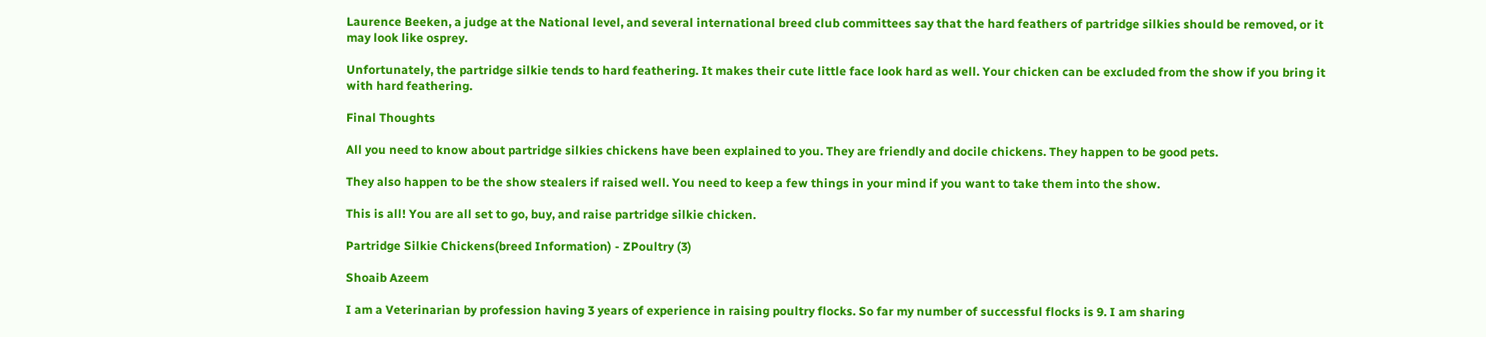Laurence Beeken, a judge at the National level, and several international breed club committees say that the hard feathers of partridge silkies should be removed, or it may look like osprey.

Unfortunately, the partridge silkie tends to hard feathering. It makes their cute little face look hard as well. Your chicken can be excluded from the show if you bring it with hard feathering.

Final Thoughts

All you need to know about partridge silkies chickens have been explained to you. They are friendly and docile chickens. They happen to be good pets.

They also happen to be the show stealers if raised well. You need to keep a few things in your mind if you want to take them into the show.

This is all! You are all set to go, buy, and raise partridge silkie chicken.

Partridge Silkie Chickens(breed Information) - ZPoultry (3)

Shoaib Azeem

I am a Veterinarian by profession having 3 years of experience in raising poultry flocks. So far my number of successful flocks is 9. I am sharing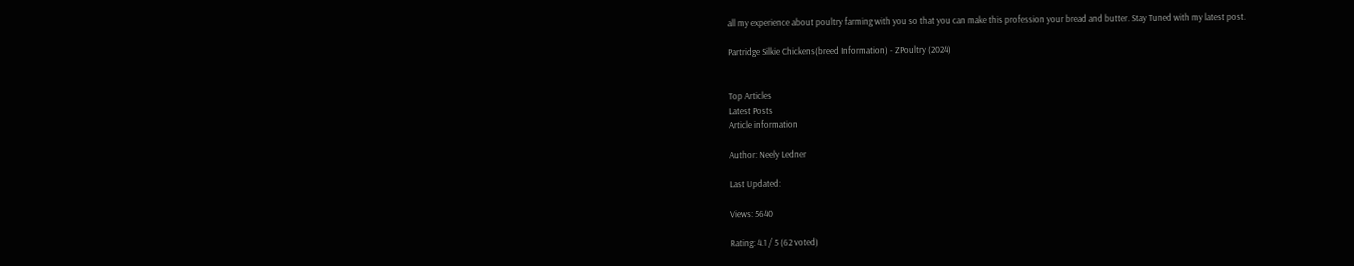all my experience about poultry farming with you so that you can make this profession your bread and butter. Stay Tuned with my latest post.

Partridge Silkie Chickens(breed Information) - ZPoultry (2024)


Top Articles
Latest Posts
Article information

Author: Neely Ledner

Last Updated:

Views: 5640

Rating: 4.1 / 5 (62 voted)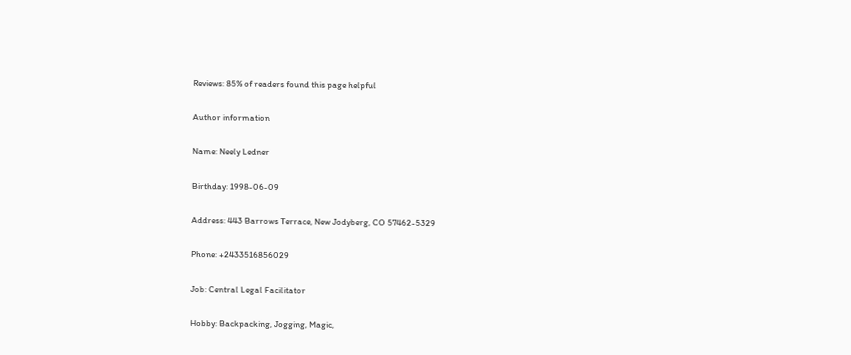Reviews: 85% of readers found this page helpful

Author information

Name: Neely Ledner

Birthday: 1998-06-09

Address: 443 Barrows Terrace, New Jodyberg, CO 57462-5329

Phone: +2433516856029

Job: Central Legal Facilitator

Hobby: Backpacking, Jogging, Magic,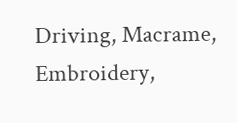Driving, Macrame, Embroidery,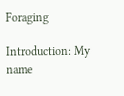Foraging

Introduction: My name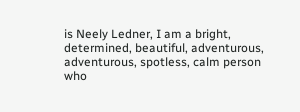is Neely Ledner, I am a bright, determined, beautiful, adventurous, adventurous, spotless, calm person who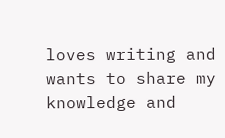loves writing and wants to share my knowledge and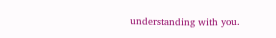understanding with you.